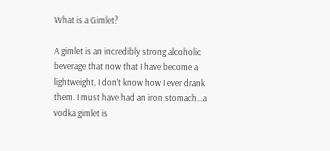What is a Gimlet?

A gimlet is an incredibly strong alcoholic beverage that now that I have become a lightweight, I don’t know how I ever drank them. I must have had an iron stomach…a vodka gimlet is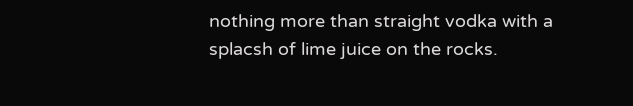nothing more than straight vodka with a splacsh of lime juice on the rocks.